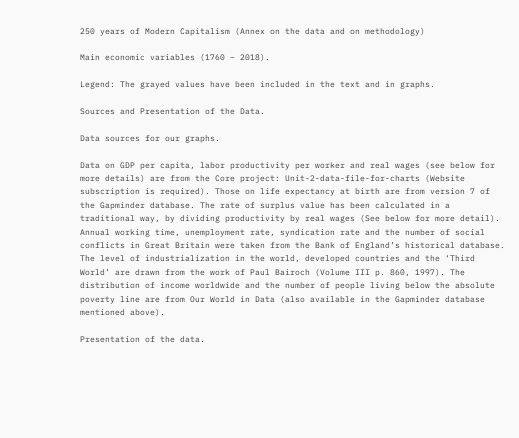250 years of Modern Capitalism (Annex on the data and on methodology)

Main economic variables (1760 – 2018).

Legend: The grayed values have been included in the text and in graphs.

Sources and Presentation of the Data.

Data sources for our graphs.

Data on GDP per capita, labor productivity per worker and real wages (see below for more details) are from the Core project: Unit-2-data-file-for-charts (Website subscription is required). Those on life expectancy at birth are from version 7 of the Gapminder database. The rate of surplus value has been calculated in a traditional way, by dividing productivity by real wages (See below for more detail). Annual working time, unemployment rate, syndication rate and the number of social conflicts in Great Britain were taken from the Bank of England’s historical database. The level of industrialization in the world, developed countries and the ‘Third World’ are drawn from the work of Paul Bairoch (Volume III p. 860, 1997). The distribution of income worldwide and the number of people living below the absolute poverty line are from Our World in Data (also available in the Gapminder database mentioned above).

Presentation of the data.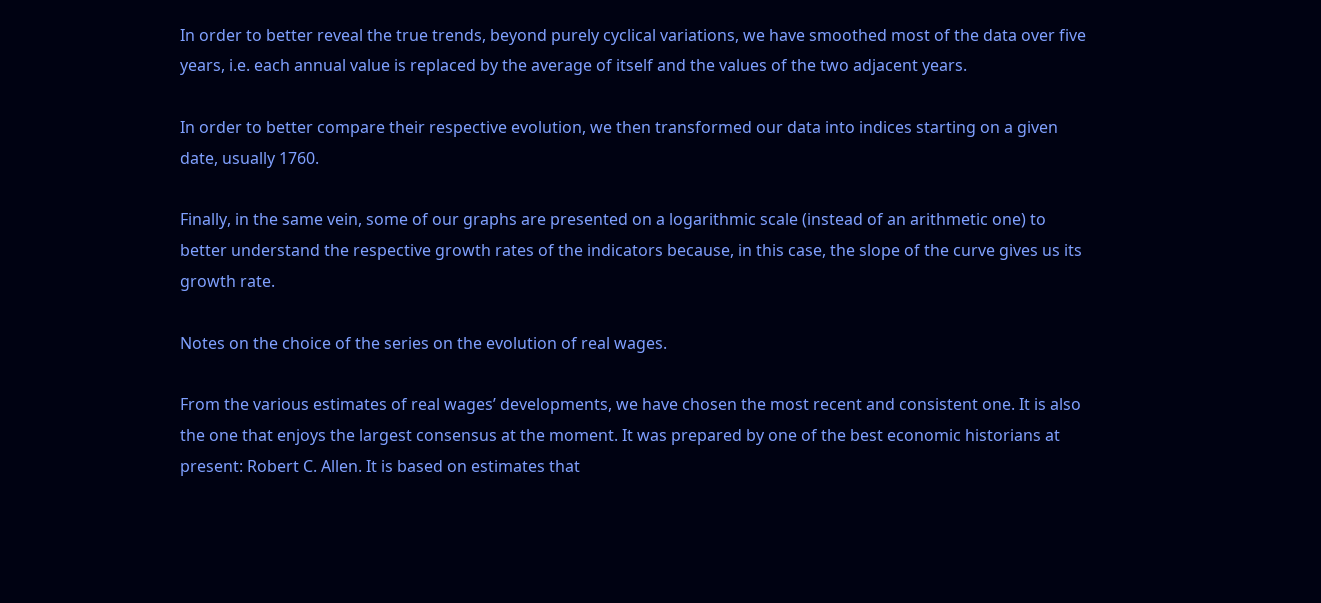In order to better reveal the true trends, beyond purely cyclical variations, we have smoothed most of the data over five years, i.e. each annual value is replaced by the average of itself and the values of the two adjacent years.

In order to better compare their respective evolution, we then transformed our data into indices starting on a given date, usually 1760.

Finally, in the same vein, some of our graphs are presented on a logarithmic scale (instead of an arithmetic one) to better understand the respective growth rates of the indicators because, in this case, the slope of the curve gives us its growth rate.

Notes on the choice of the series on the evolution of real wages.

From the various estimates of real wages’ developments, we have chosen the most recent and consistent one. It is also the one that enjoys the largest consensus at the moment. It was prepared by one of the best economic historians at present: Robert C. Allen. It is based on estimates that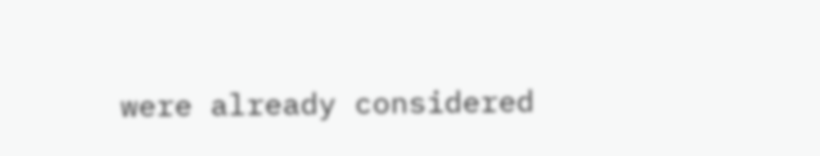were already considered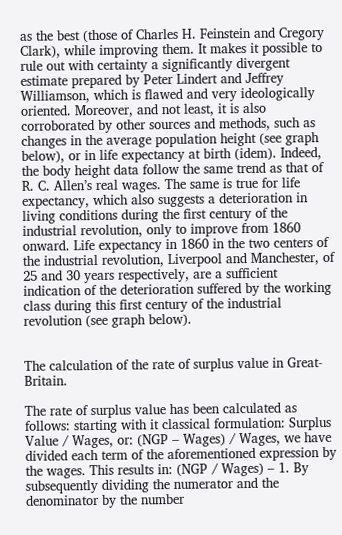as the best (those of Charles H. Feinstein and Cregory Clark), while improving them. It makes it possible to rule out with certainty a significantly divergent estimate prepared by Peter Lindert and Jeffrey Williamson, which is flawed and very ideologically oriented. Moreover, and not least, it is also corroborated by other sources and methods, such as changes in the average population height (see graph below), or in life expectancy at birth (idem). Indeed, the body height data follow the same trend as that of R. C. Allen’s real wages. The same is true for life expectancy, which also suggests a deterioration in living conditions during the first century of the industrial revolution, only to improve from 1860 onward. Life expectancy in 1860 in the two centers of the industrial revolution, Liverpool and Manchester, of 25 and 30 years respectively, are a sufficient indication of the deterioration suffered by the working class during this first century of the industrial revolution (see graph below).


The calculation of the rate of surplus value in Great-Britain.

The rate of surplus value has been calculated as follows: starting with it classical formulation: Surplus Value / Wages, or: (NGP – Wages) / Wages, we have divided each term of the aforementioned expression by the wages. This results in: (NGP / Wages) – 1. By subsequently dividing the numerator and the denominator by the number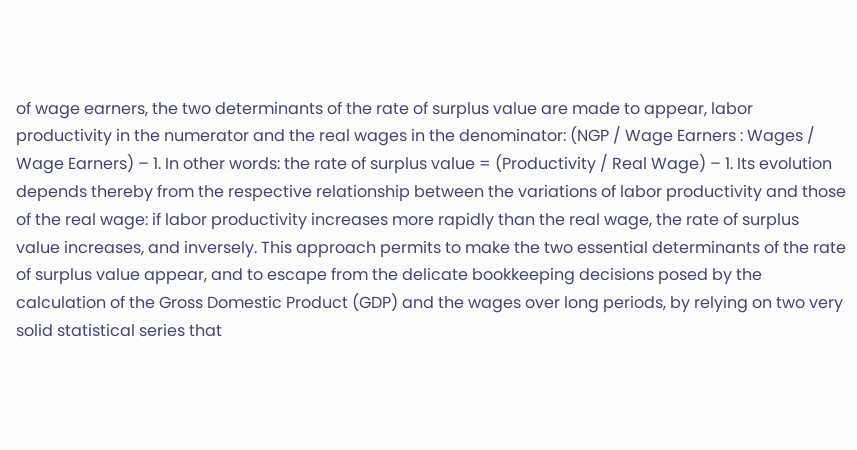of wage earners, the two determinants of the rate of surplus value are made to appear, labor productivity in the numerator and the real wages in the denominator: (NGP / Wage Earners : Wages / Wage Earners) – 1. In other words: the rate of surplus value = (Productivity / Real Wage) – 1. Its evolution depends thereby from the respective relationship between the variations of labor productivity and those of the real wage: if labor productivity increases more rapidly than the real wage, the rate of surplus value increases, and inversely. This approach permits to make the two essential determinants of the rate of surplus value appear, and to escape from the delicate bookkeeping decisions posed by the calculation of the Gross Domestic Product (GDP) and the wages over long periods, by relying on two very solid statistical series that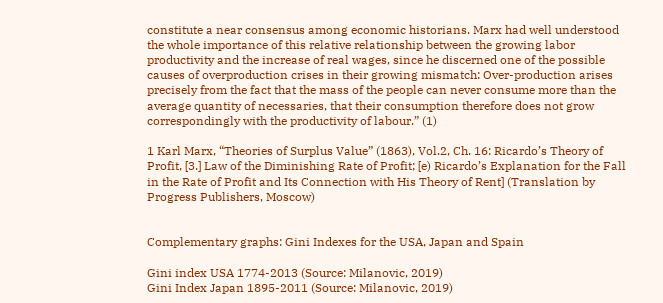constitute a near consensus among economic historians. Marx had well understood the whole importance of this relative relationship between the growing labor productivity and the increase of real wages, since he discerned one of the possible causes of overproduction crises in their growing mismatch: Over-production arises precisely from the fact that the mass of the people can never consume more than the average quantity of necessaries, that their consumption therefore does not grow correspondingly with the productivity of labour.” (1)

1 Karl Marx, “Theories of Surplus Value” (1863), Vol.2, Ch. 16: Ricardo’s Theory of Profit, [3.] Law of the Diminishing Rate of Profit; [e) Ricardo’s Explanation for the Fall in the Rate of Profit and Its Connection with His Theory of Rent] (Translation by Progress Publishers, Moscow)


Complementary graphs: Gini Indexes for the USA, Japan and Spain

Gini index USA 1774-2013 (Source: Milanovic, 2019)
Gini Index Japan 1895-2011 (Source: Milanovic, 2019)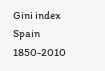Gini index Spain 1850-2010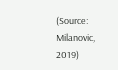(Source: Milanovic, 2019)